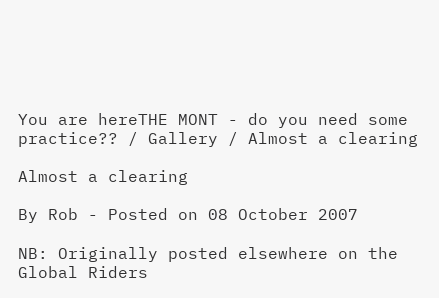You are hereTHE MONT - do you need some practice?? / Gallery / Almost a clearing

Almost a clearing

By Rob - Posted on 08 October 2007

NB: Originally posted elsewhere on the Global Riders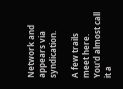Network and appears via syndication.

A few trails meet here. You'd almost call it a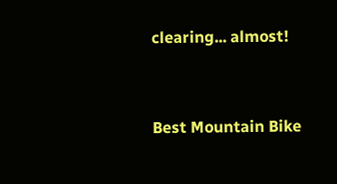clearing... almost!


Best Mountain Bike